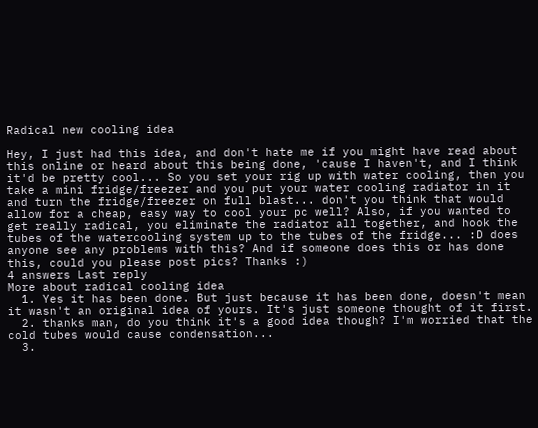Radical new cooling idea

Hey, I just had this idea, and don't hate me if you might have read about this online or heard about this being done, 'cause I haven't, and I think it'd be pretty cool... So you set your rig up with water cooling, then you take a mini fridge/freezer and you put your water cooling radiator in it and turn the fridge/freezer on full blast... don't you think that would allow for a cheap, easy way to cool your pc well? Also, if you wanted to get really radical, you eliminate the radiator all together, and hook the tubes of the watercooling system up to the tubes of the fridge... :D does anyone see any problems with this? And if someone does this or has done this, could you please post pics? Thanks :)
4 answers Last reply
More about radical cooling idea
  1. Yes it has been done. But just because it has been done, doesn't mean it wasn't an original idea of yours. It's just someone thought of it first.
  2. thanks man, do you think it's a good idea though? I'm worried that the cold tubes would cause condensation...
  3.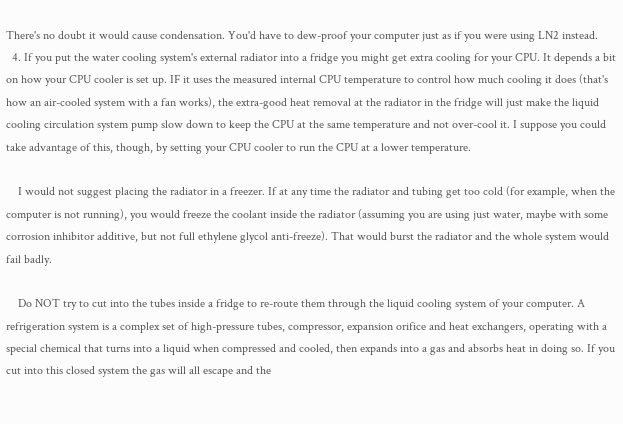There's no doubt it would cause condensation. You'd have to dew-proof your computer just as if you were using LN2 instead.
  4. If you put the water cooling system's external radiator into a fridge you might get extra cooling for your CPU. It depends a bit on how your CPU cooler is set up. IF it uses the measured internal CPU temperature to control how much cooling it does (that's how an air-cooled system with a fan works), the extra-good heat removal at the radiator in the fridge will just make the liquid cooling circulation system pump slow down to keep the CPU at the same temperature and not over-cool it. I suppose you could take advantage of this, though, by setting your CPU cooler to run the CPU at a lower temperature.

    I would not suggest placing the radiator in a freezer. If at any time the radiator and tubing get too cold (for example, when the computer is not running), you would freeze the coolant inside the radiator (assuming you are using just water, maybe with some corrosion inhibitor additive, but not full ethylene glycol anti-freeze). That would burst the radiator and the whole system would fail badly.

    Do NOT try to cut into the tubes inside a fridge to re-route them through the liquid cooling system of your computer. A refrigeration system is a complex set of high-pressure tubes, compressor, expansion orifice and heat exchangers, operating with a special chemical that turns into a liquid when compressed and cooled, then expands into a gas and absorbs heat in doing so. If you cut into this closed system the gas will all escape and the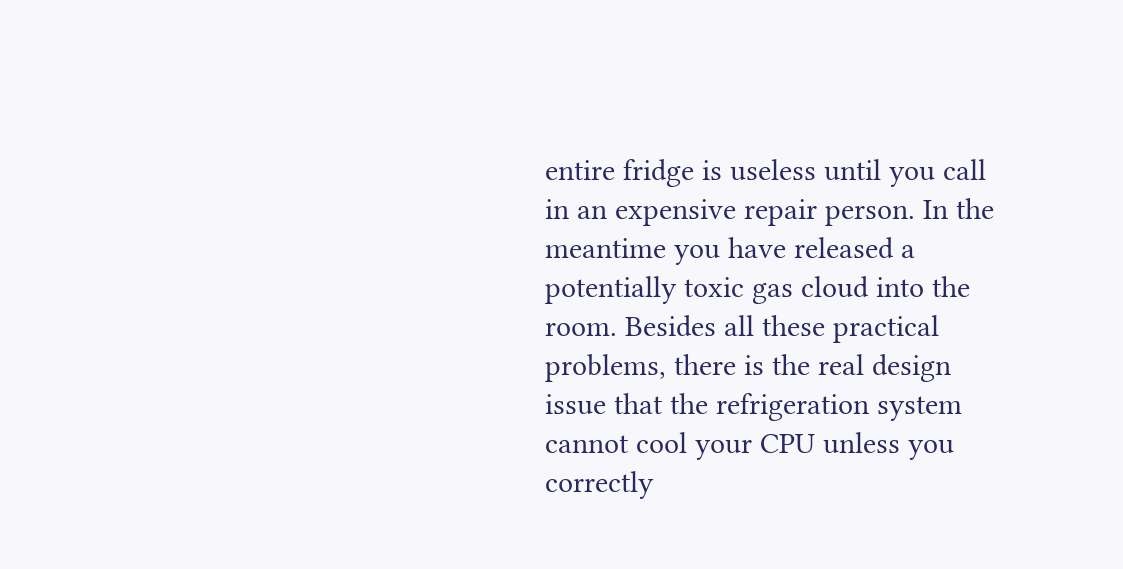entire fridge is useless until you call in an expensive repair person. In the meantime you have released a potentially toxic gas cloud into the room. Besides all these practical problems, there is the real design issue that the refrigeration system cannot cool your CPU unless you correctly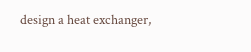design a heat exchanger,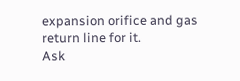expansion orifice and gas return line for it.
Ask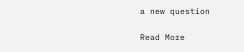a new question

Read More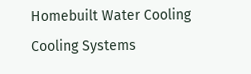Homebuilt Water Cooling Cooling Systems